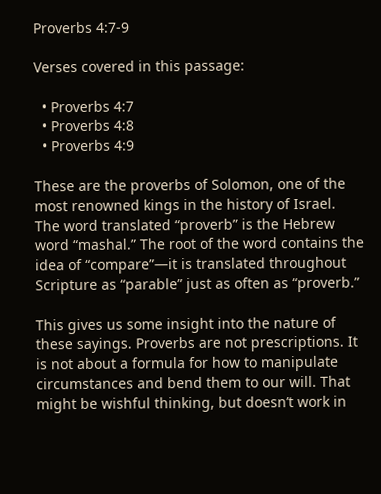Proverbs 4:7-9

Verses covered in this passage:

  • Proverbs 4:7
  • Proverbs 4:8
  • Proverbs 4:9

These are the proverbs of Solomon, one of the most renowned kings in the history of Israel. The word translated “proverb” is the Hebrew word “mashal.” The root of the word contains the idea of “compare”—it is translated throughout Scripture as “parable” just as often as “proverb.”

This gives us some insight into the nature of these sayings. Proverbs are not prescriptions. It is not about a formula for how to manipulate circumstances and bend them to our will. That might be wishful thinking, but doesn’t work in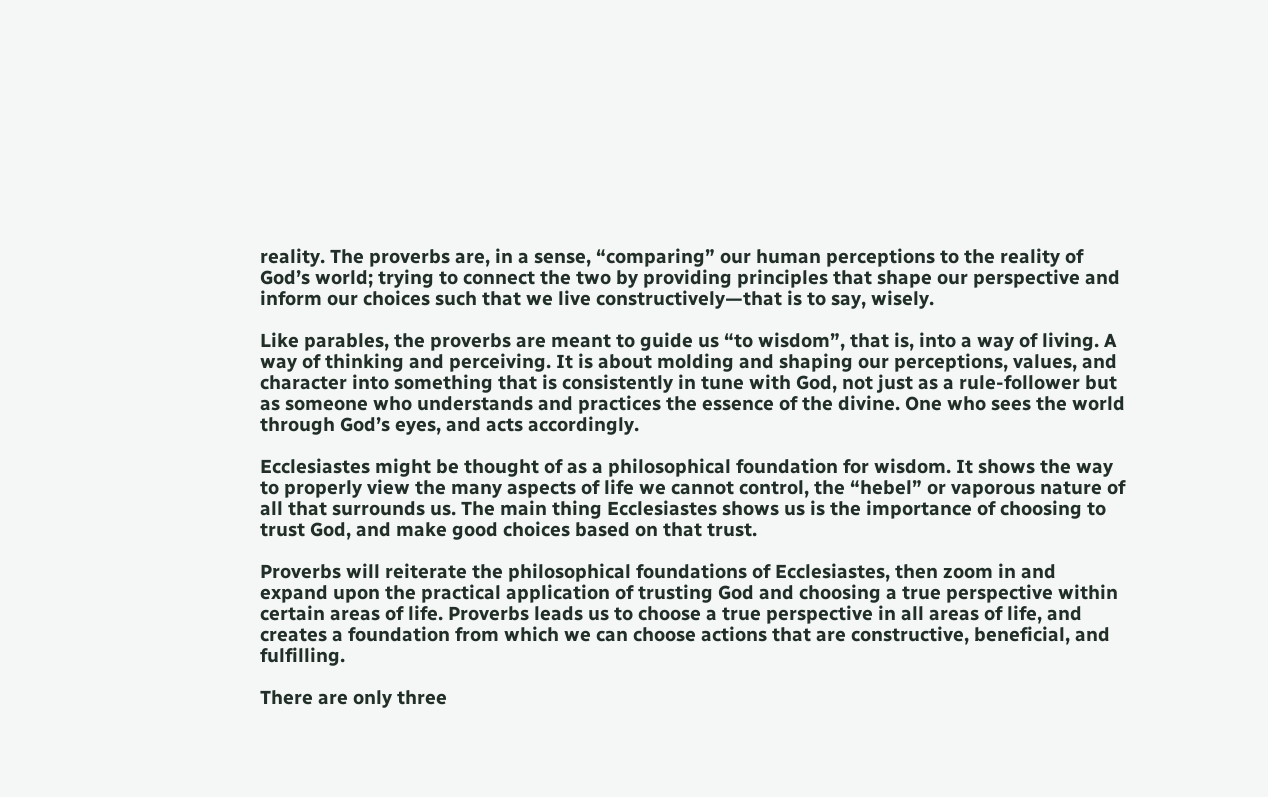reality. The proverbs are, in a sense, “comparing” our human perceptions to the reality of God’s world; trying to connect the two by providing principles that shape our perspective and inform our choices such that we live constructively—that is to say, wisely.

Like parables, the proverbs are meant to guide us “to wisdom”, that is, into a way of living. A way of thinking and perceiving. It is about molding and shaping our perceptions, values, and character into something that is consistently in tune with God, not just as a rule-follower but as someone who understands and practices the essence of the divine. One who sees the world through God’s eyes, and acts accordingly.

Ecclesiastes might be thought of as a philosophical foundation for wisdom. It shows the way to properly view the many aspects of life we cannot control, the “hebel” or vaporous nature of all that surrounds us. The main thing Ecclesiastes shows us is the importance of choosing to trust God, and make good choices based on that trust.

Proverbs will reiterate the philosophical foundations of Ecclesiastes, then zoom in and expand upon the practical application of trusting God and choosing a true perspective within certain areas of life. Proverbs leads us to choose a true perspective in all areas of life, and creates a foundation from which we can choose actions that are constructive, beneficial, and fulfilling.

There are only three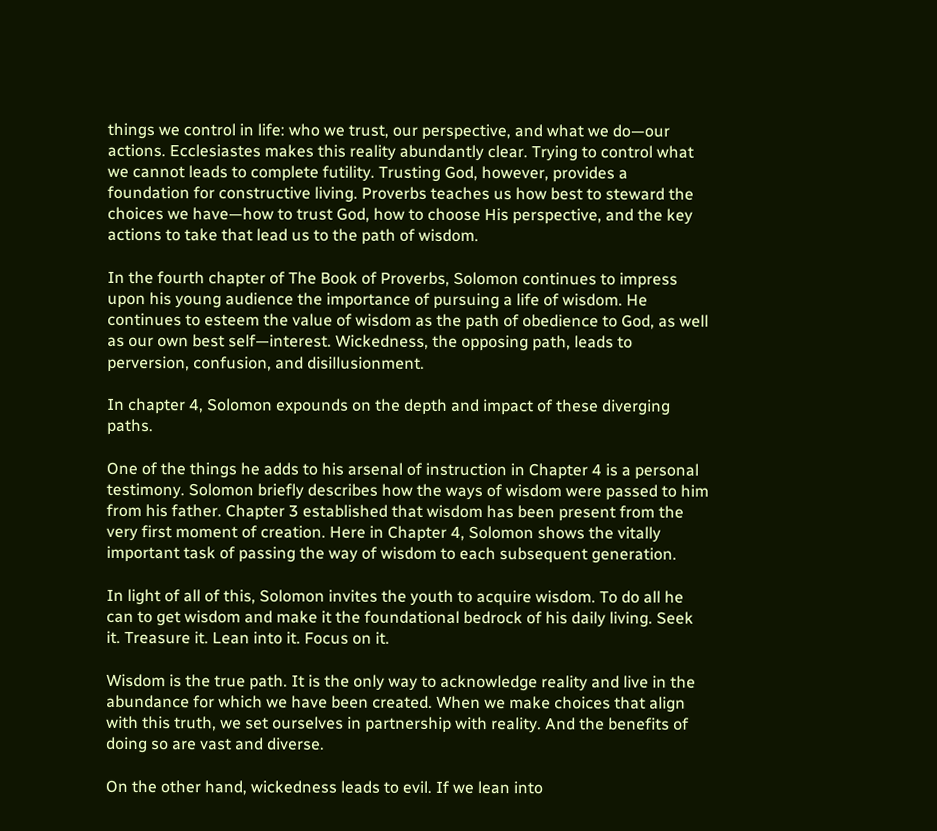things we control in life: who we trust, our perspective, and what we do—our actions. Ecclesiastes makes this reality abundantly clear. Trying to control what we cannot leads to complete futility. Trusting God, however, provides a foundation for constructive living. Proverbs teaches us how best to steward the choices we have—how to trust God, how to choose His perspective, and the key actions to take that lead us to the path of wisdom.

In the fourth chapter of The Book of Proverbs, Solomon continues to impress upon his young audience the importance of pursuing a life of wisdom. He continues to esteem the value of wisdom as the path of obedience to God, as well as our own best self—interest. Wickedness, the opposing path, leads to perversion, confusion, and disillusionment.

In chapter 4, Solomon expounds on the depth and impact of these diverging paths.

One of the things he adds to his arsenal of instruction in Chapter 4 is a personal testimony. Solomon briefly describes how the ways of wisdom were passed to him from his father. Chapter 3 established that wisdom has been present from the very first moment of creation. Here in Chapter 4, Solomon shows the vitally important task of passing the way of wisdom to each subsequent generation.

In light of all of this, Solomon invites the youth to acquire wisdom. To do all he can to get wisdom and make it the foundational bedrock of his daily living. Seek it. Treasure it. Lean into it. Focus on it.

Wisdom is the true path. It is the only way to acknowledge reality and live in the abundance for which we have been created. When we make choices that align with this truth, we set ourselves in partnership with reality. And the benefits of doing so are vast and diverse.

On the other hand, wickedness leads to evil. If we lean into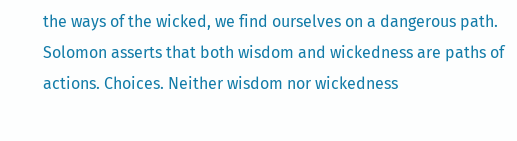the ways of the wicked, we find ourselves on a dangerous path. Solomon asserts that both wisdom and wickedness are paths of actions. Choices. Neither wisdom nor wickedness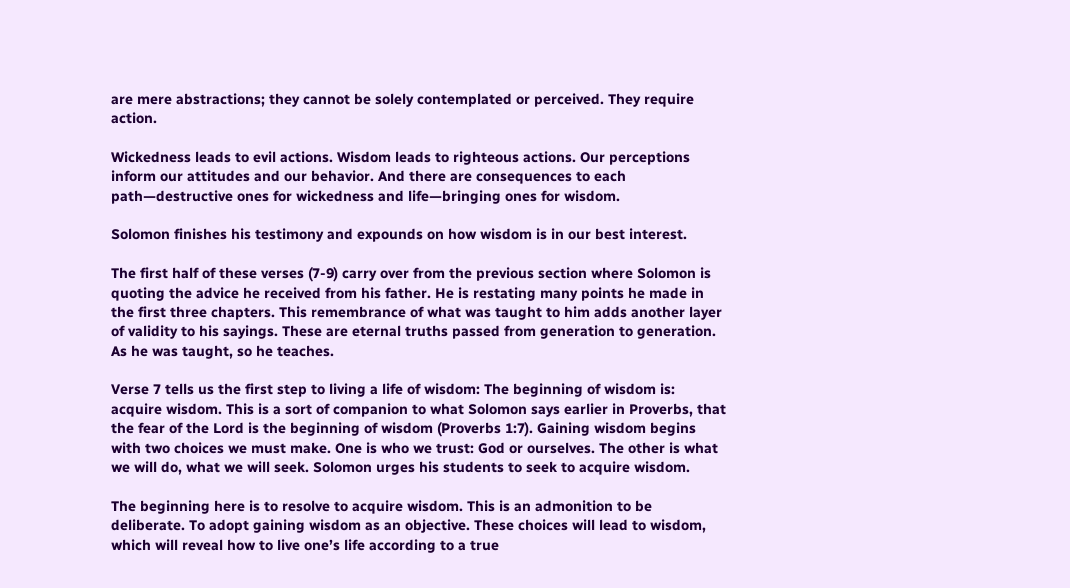are mere abstractions; they cannot be solely contemplated or perceived. They require action.

Wickedness leads to evil actions. Wisdom leads to righteous actions. Our perceptions inform our attitudes and our behavior. And there are consequences to each path—destructive ones for wickedness and life—bringing ones for wisdom.

Solomon finishes his testimony and expounds on how wisdom is in our best interest.

The first half of these verses (7-9) carry over from the previous section where Solomon is quoting the advice he received from his father. He is restating many points he made in the first three chapters. This remembrance of what was taught to him adds another layer of validity to his sayings. These are eternal truths passed from generation to generation. As he was taught, so he teaches.

Verse 7 tells us the first step to living a life of wisdom: The beginning of wisdom is: acquire wisdom. This is a sort of companion to what Solomon says earlier in Proverbs, that the fear of the Lord is the beginning of wisdom (Proverbs 1:7). Gaining wisdom begins with two choices we must make. One is who we trust: God or ourselves. The other is what we will do, what we will seek. Solomon urges his students to seek to acquire wisdom.

The beginning here is to resolve to acquire wisdom. This is an admonition to be deliberate. To adopt gaining wisdom as an objective. These choices will lead to wisdom, which will reveal how to live one’s life according to a true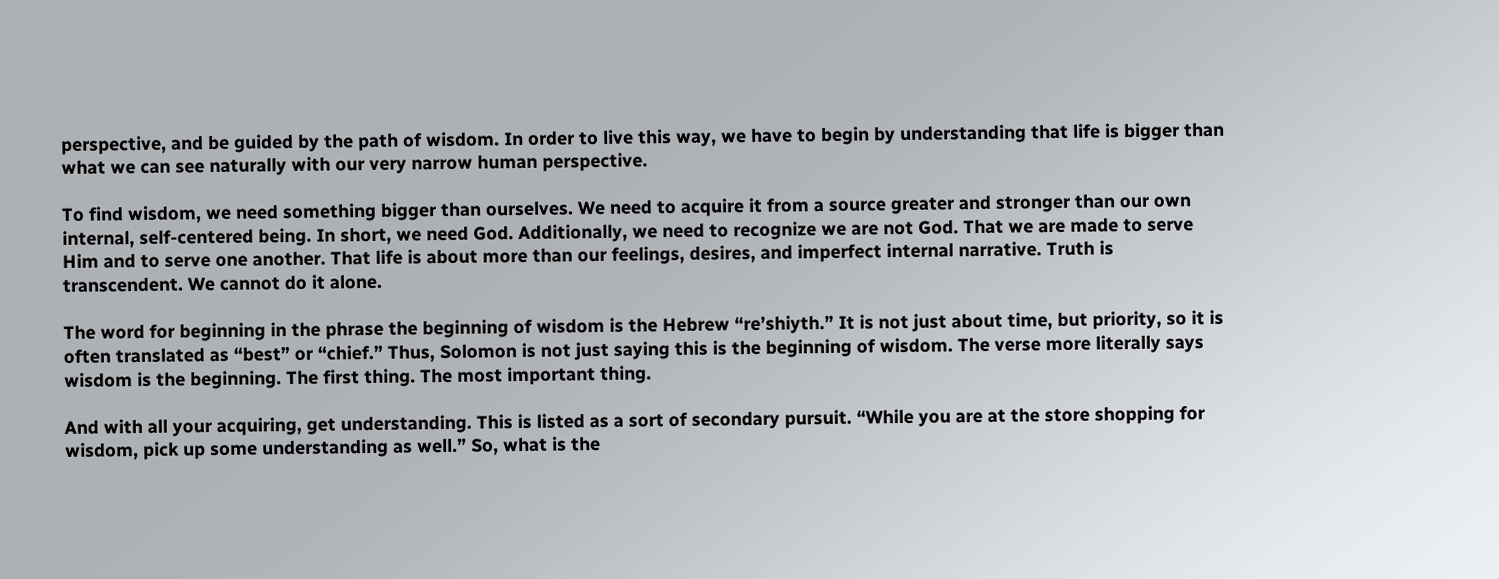perspective, and be guided by the path of wisdom. In order to live this way, we have to begin by understanding that life is bigger than what we can see naturally with our very narrow human perspective.

To find wisdom, we need something bigger than ourselves. We need to acquire it from a source greater and stronger than our own internal, self-centered being. In short, we need God. Additionally, we need to recognize we are not God. That we are made to serve Him and to serve one another. That life is about more than our feelings, desires, and imperfect internal narrative. Truth is transcendent. We cannot do it alone.

The word for beginning in the phrase the beginning of wisdom is the Hebrew “re’shiyth.” It is not just about time, but priority, so it is often translated as “best” or “chief.” Thus, Solomon is not just saying this is the beginning of wisdom. The verse more literally says wisdom is the beginning. The first thing. The most important thing.

And with all your acquiring, get understanding. This is listed as a sort of secondary pursuit. “While you are at the store shopping for wisdom, pick up some understanding as well.” So, what is the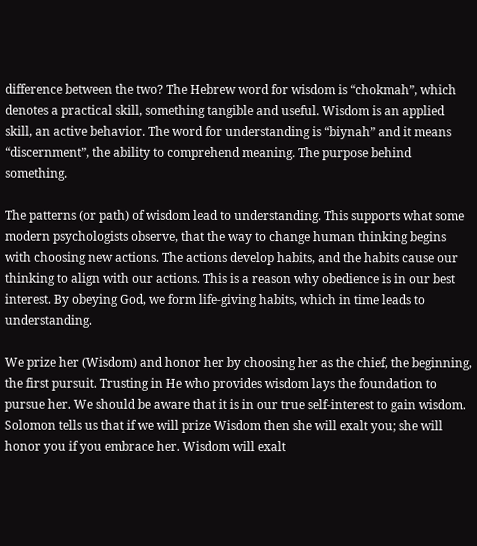difference between the two? The Hebrew word for wisdom is “chokmah”, which denotes a practical skill, something tangible and useful. Wisdom is an applied skill, an active behavior. The word for understanding is “biynah” and it means “discernment”, the ability to comprehend meaning. The purpose behind something.

The patterns (or path) of wisdom lead to understanding. This supports what some modern psychologists observe, that the way to change human thinking begins with choosing new actions. The actions develop habits, and the habits cause our thinking to align with our actions. This is a reason why obedience is in our best interest. By obeying God, we form life-giving habits, which in time leads to understanding.

We prize her (Wisdom) and honor her by choosing her as the chief, the beginning, the first pursuit. Trusting in He who provides wisdom lays the foundation to pursue her. We should be aware that it is in our true self-interest to gain wisdom. Solomon tells us that if we will prize Wisdom then she will exalt you; she will honor you if you embrace her. Wisdom will exalt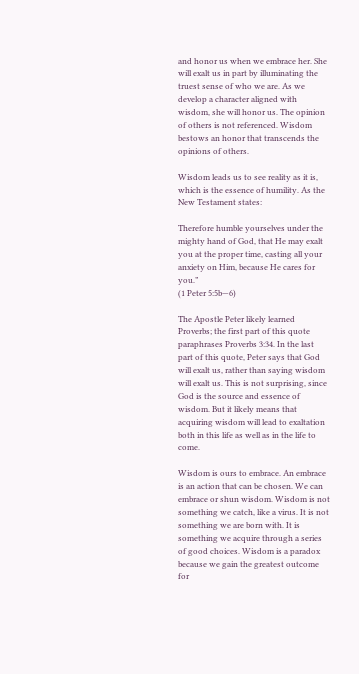and honor us when we embrace her. She will exalt us in part by illuminating the truest sense of who we are. As we develop a character aligned with wisdom, she will honor us. The opinion of others is not referenced. Wisdom bestows an honor that transcends the opinions of others.

Wisdom leads us to see reality as it is, which is the essence of humility. As the New Testament states:

Therefore humble yourselves under the mighty hand of God, that He may exalt you at the proper time, casting all your anxiety on Him, because He cares for you.”
(1 Peter 5:5b—6)

The Apostle Peter likely learned Proverbs; the first part of this quote paraphrases Proverbs 3:34. In the last part of this quote, Peter says that God will exalt us, rather than saying wisdom will exalt us. This is not surprising, since God is the source and essence of wisdom. But it likely means that acquiring wisdom will lead to exaltation both in this life as well as in the life to come.

Wisdom is ours to embrace. An embrace is an action that can be chosen. We can embrace or shun wisdom. Wisdom is not something we catch, like a virus. It is not something we are born with. It is something we acquire through a series of good choices. Wisdom is a paradox because we gain the greatest outcome for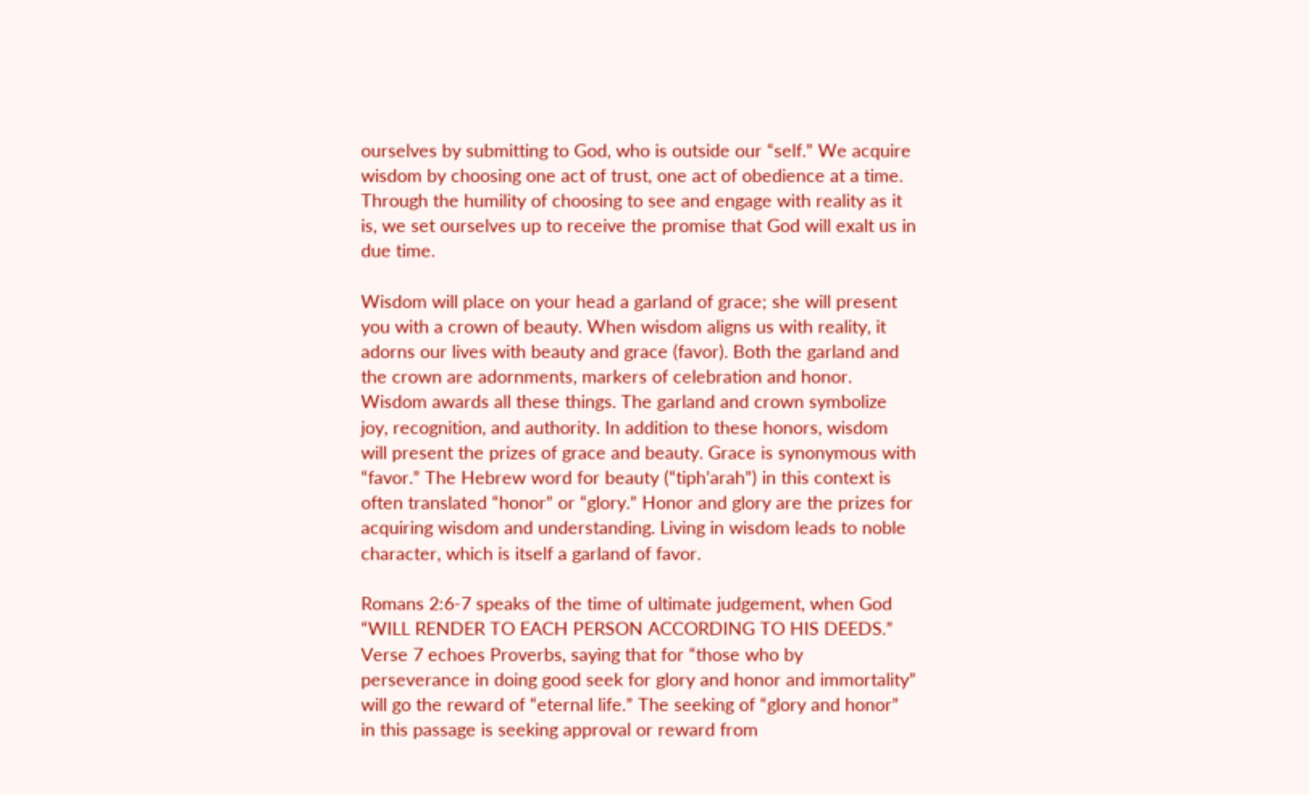ourselves by submitting to God, who is outside our “self.” We acquire wisdom by choosing one act of trust, one act of obedience at a time. Through the humility of choosing to see and engage with reality as it is, we set ourselves up to receive the promise that God will exalt us in due time.

Wisdom will place on your head a garland of grace; she will present you with a crown of beauty. When wisdom aligns us with reality, it adorns our lives with beauty and grace (favor). Both the garland and the crown are adornments, markers of celebration and honor. Wisdom awards all these things. The garland and crown symbolize joy, recognition, and authority. In addition to these honors, wisdom will present the prizes of grace and beauty. Grace is synonymous with “favor.” The Hebrew word for beauty (“tiph’arah”) in this context is often translated “honor” or “glory.” Honor and glory are the prizes for acquiring wisdom and understanding. Living in wisdom leads to noble character, which is itself a garland of favor.

Romans 2:6-7 speaks of the time of ultimate judgement, when God “WILL RENDER TO EACH PERSON ACCORDING TO HIS DEEDS.” Verse 7 echoes Proverbs, saying that for “those who by perseverance in doing good seek for glory and honor and immortality” will go the reward of “eternal life.” The seeking of “glory and honor” in this passage is seeking approval or reward from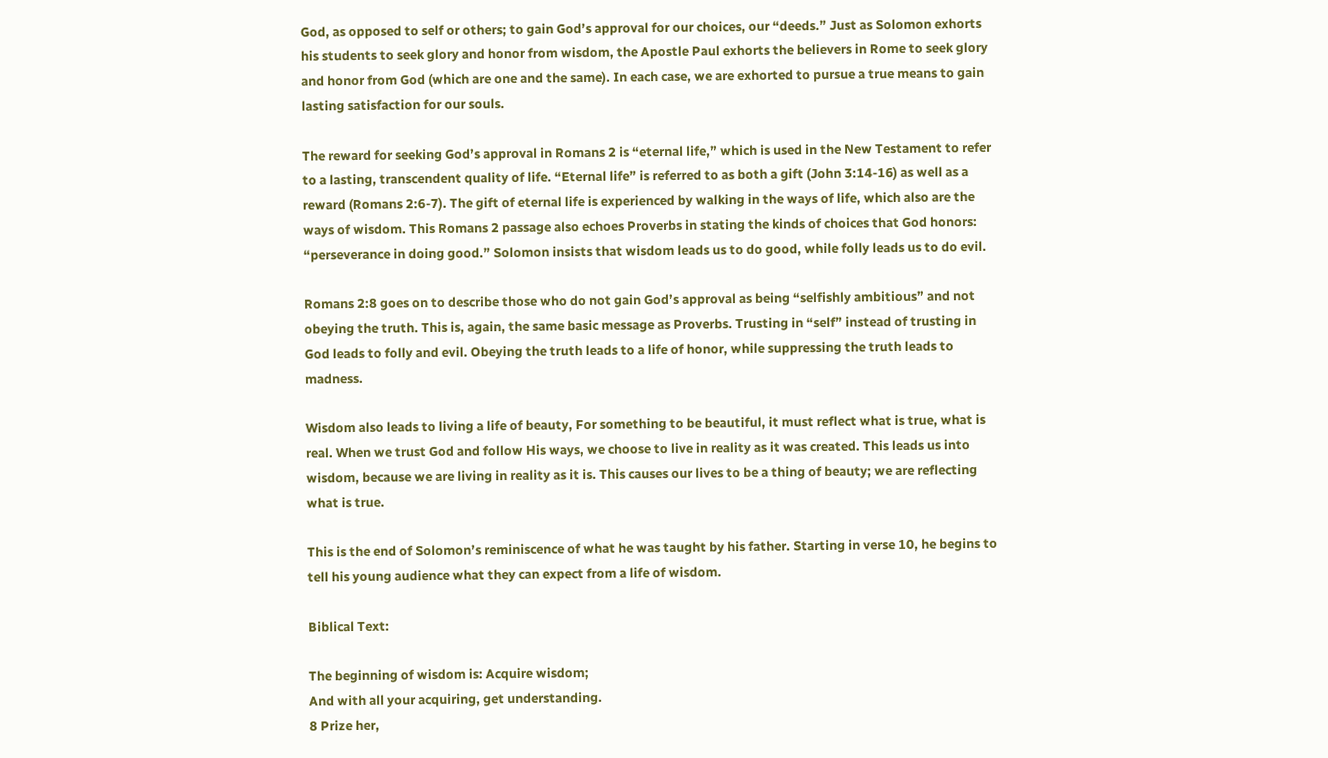God, as opposed to self or others; to gain God’s approval for our choices, our “deeds.” Just as Solomon exhorts his students to seek glory and honor from wisdom, the Apostle Paul exhorts the believers in Rome to seek glory and honor from God (which are one and the same). In each case, we are exhorted to pursue a true means to gain lasting satisfaction for our souls.

The reward for seeking God’s approval in Romans 2 is “eternal life,” which is used in the New Testament to refer to a lasting, transcendent quality of life. “Eternal life” is referred to as both a gift (John 3:14-16) as well as a reward (Romans 2:6-7). The gift of eternal life is experienced by walking in the ways of life, which also are the ways of wisdom. This Romans 2 passage also echoes Proverbs in stating the kinds of choices that God honors: “perseverance in doing good.” Solomon insists that wisdom leads us to do good, while folly leads us to do evil.

Romans 2:8 goes on to describe those who do not gain God’s approval as being “selfishly ambitious” and not obeying the truth. This is, again, the same basic message as Proverbs. Trusting in “self” instead of trusting in God leads to folly and evil. Obeying the truth leads to a life of honor, while suppressing the truth leads to madness.

Wisdom also leads to living a life of beauty, For something to be beautiful, it must reflect what is true, what is real. When we trust God and follow His ways, we choose to live in reality as it was created. This leads us into wisdom, because we are living in reality as it is. This causes our lives to be a thing of beauty; we are reflecting what is true.

This is the end of Solomon’s reminiscence of what he was taught by his father. Starting in verse 10, he begins to tell his young audience what they can expect from a life of wisdom.

Biblical Text:

The beginning of wisdom is: Acquire wisdom;
And with all your acquiring, get understanding.
8 Prize her,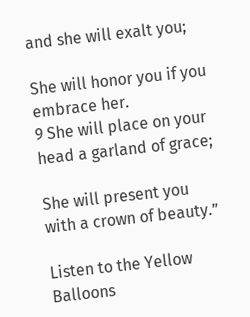and she will exalt you;

She will honor you if you embrace her.
9 She will place on your head a garland of grace;

She will present you with a crown of beauty.”

Listen to the Yellow Balloons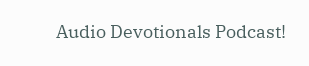Audio Devotionals Podcast!